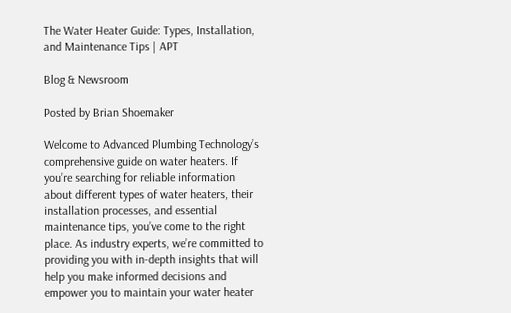The Water Heater Guide: Types, Installation, and Maintenance Tips | APT

Blog & Newsroom

Posted by Brian Shoemaker

Welcome to Advanced Plumbing Technology’s comprehensive guide on water heaters. If you’re searching for reliable information about different types of water heaters, their installation processes, and essential maintenance tips, you’ve come to the right place. As industry experts, we’re committed to providing you with in-depth insights that will help you make informed decisions and empower you to maintain your water heater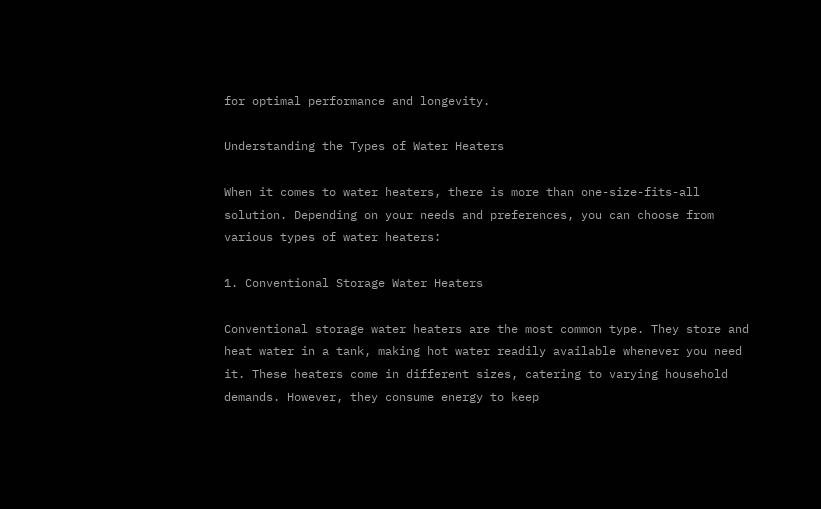for optimal performance and longevity.

Understanding the Types of Water Heaters

When it comes to water heaters, there is more than one-size-fits-all solution. Depending on your needs and preferences, you can choose from various types of water heaters:

1. Conventional Storage Water Heaters

Conventional storage water heaters are the most common type. They store and heat water in a tank, making hot water readily available whenever you need it. These heaters come in different sizes, catering to varying household demands. However, they consume energy to keep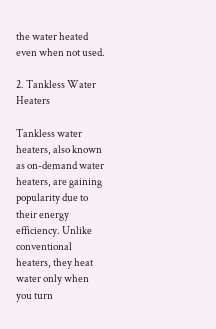the water heated even when not used.

2. Tankless Water Heaters

Tankless water heaters, also known as on-demand water heaters, are gaining popularity due to their energy efficiency. Unlike conventional heaters, they heat water only when you turn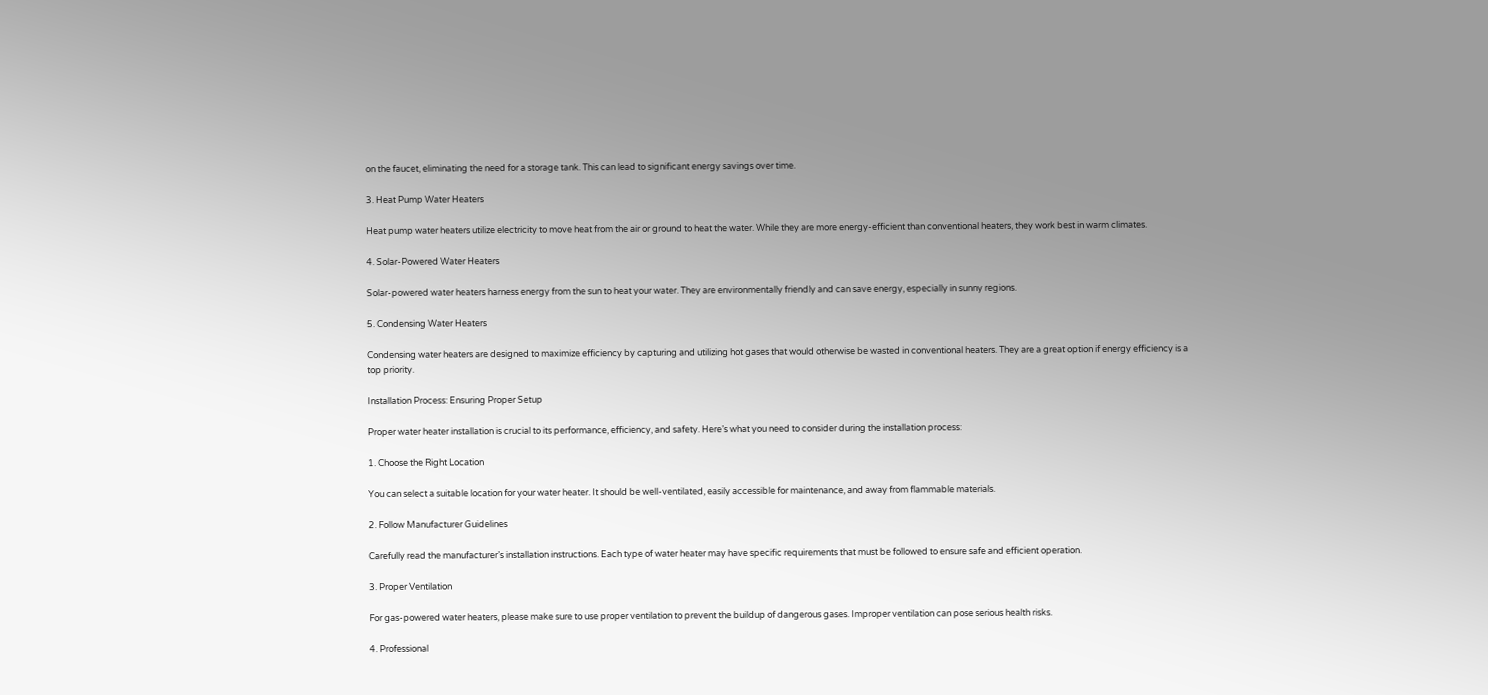on the faucet, eliminating the need for a storage tank. This can lead to significant energy savings over time.

3. Heat Pump Water Heaters

Heat pump water heaters utilize electricity to move heat from the air or ground to heat the water. While they are more energy-efficient than conventional heaters, they work best in warm climates.

4. Solar-Powered Water Heaters

Solar-powered water heaters harness energy from the sun to heat your water. They are environmentally friendly and can save energy, especially in sunny regions.

5. Condensing Water Heaters

Condensing water heaters are designed to maximize efficiency by capturing and utilizing hot gases that would otherwise be wasted in conventional heaters. They are a great option if energy efficiency is a top priority.

Installation Process: Ensuring Proper Setup

Proper water heater installation is crucial to its performance, efficiency, and safety. Here’s what you need to consider during the installation process:

1. Choose the Right Location

You can select a suitable location for your water heater. It should be well-ventilated, easily accessible for maintenance, and away from flammable materials.

2. Follow Manufacturer Guidelines

Carefully read the manufacturer’s installation instructions. Each type of water heater may have specific requirements that must be followed to ensure safe and efficient operation.

3. Proper Ventilation

For gas-powered water heaters, please make sure to use proper ventilation to prevent the buildup of dangerous gases. Improper ventilation can pose serious health risks.

4. Professional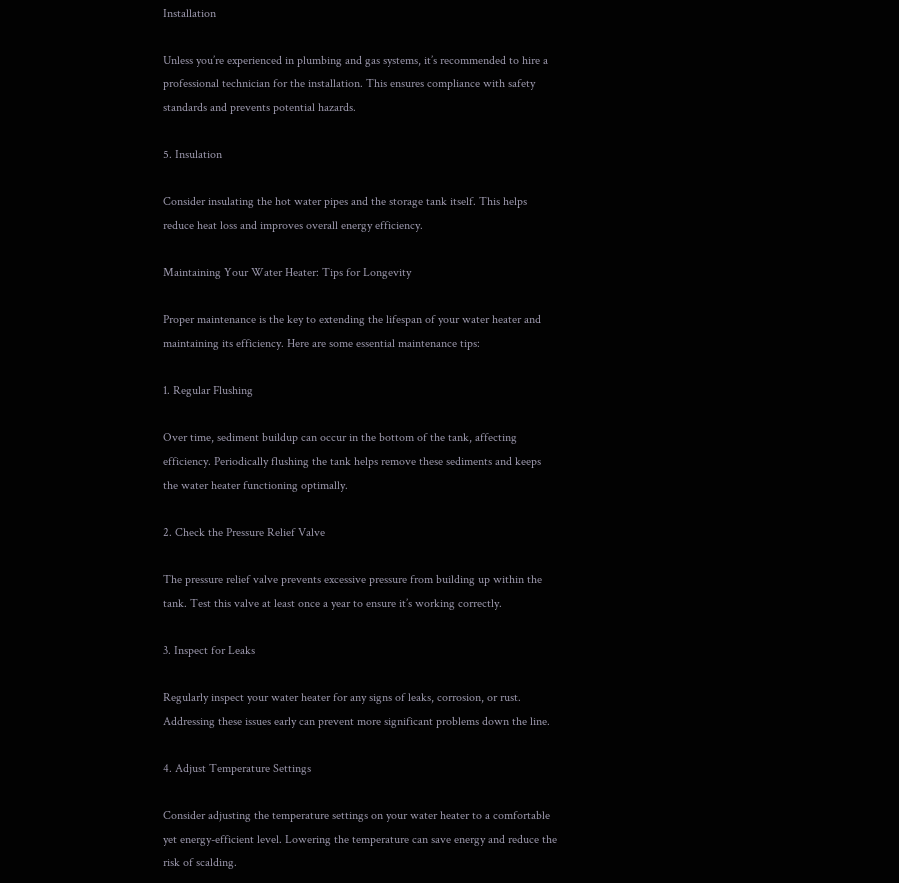Installation

Unless you’re experienced in plumbing and gas systems, it’s recommended to hire a professional technician for the installation. This ensures compliance with safety standards and prevents potential hazards.

5. Insulation

Consider insulating the hot water pipes and the storage tank itself. This helps reduce heat loss and improves overall energy efficiency.

Maintaining Your Water Heater: Tips for Longevity

Proper maintenance is the key to extending the lifespan of your water heater and maintaining its efficiency. Here are some essential maintenance tips:

1. Regular Flushing

Over time, sediment buildup can occur in the bottom of the tank, affecting efficiency. Periodically flushing the tank helps remove these sediments and keeps the water heater functioning optimally.

2. Check the Pressure Relief Valve

The pressure relief valve prevents excessive pressure from building up within the tank. Test this valve at least once a year to ensure it’s working correctly.

3. Inspect for Leaks

Regularly inspect your water heater for any signs of leaks, corrosion, or rust. Addressing these issues early can prevent more significant problems down the line.

4. Adjust Temperature Settings

Consider adjusting the temperature settings on your water heater to a comfortable yet energy-efficient level. Lowering the temperature can save energy and reduce the risk of scalding.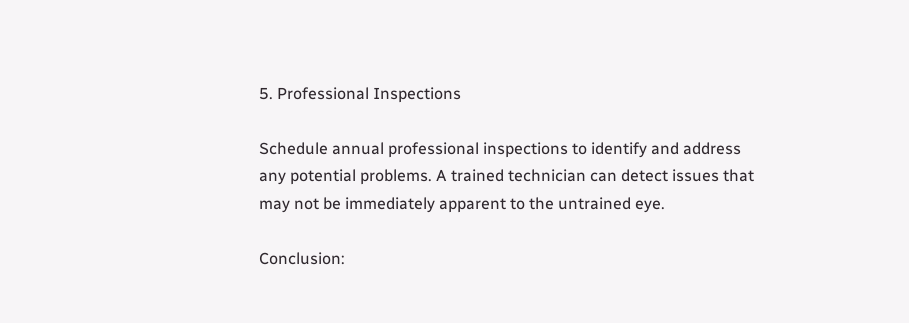5. Professional Inspections

Schedule annual professional inspections to identify and address any potential problems. A trained technician can detect issues that may not be immediately apparent to the untrained eye.

Conclusion: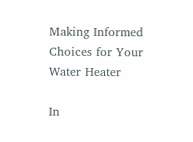Making Informed Choices for Your Water Heater

In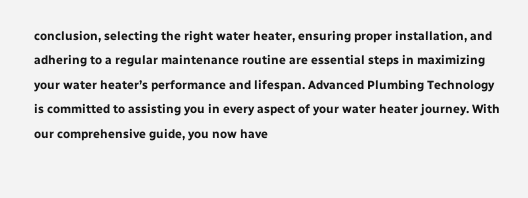conclusion, selecting the right water heater, ensuring proper installation, and adhering to a regular maintenance routine are essential steps in maximizing your water heater’s performance and lifespan. Advanced Plumbing Technology is committed to assisting you in every aspect of your water heater journey. With our comprehensive guide, you now have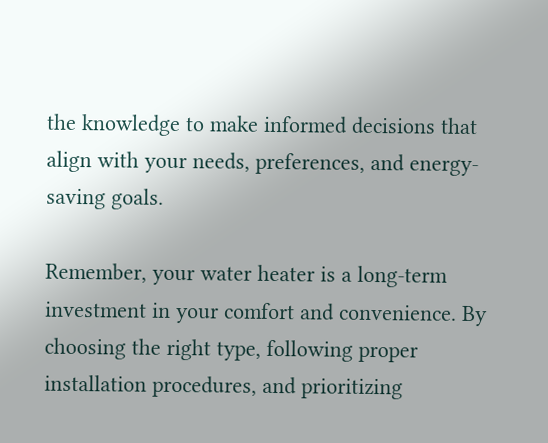the knowledge to make informed decisions that align with your needs, preferences, and energy-saving goals.

Remember, your water heater is a long-term investment in your comfort and convenience. By choosing the right type, following proper installation procedures, and prioritizing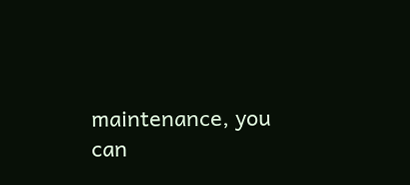maintenance, you can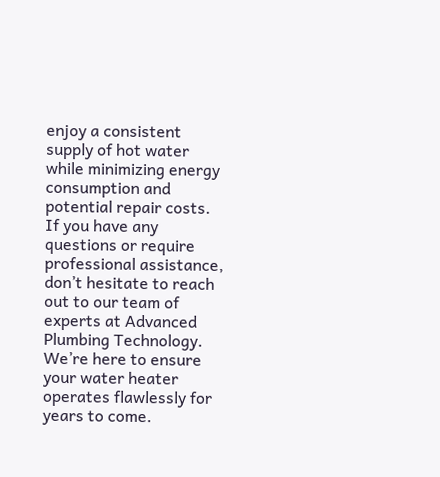enjoy a consistent supply of hot water while minimizing energy consumption and potential repair costs. If you have any questions or require professional assistance, don’t hesitate to reach out to our team of experts at Advanced Plumbing Technology. We’re here to ensure your water heater operates flawlessly for years to come.